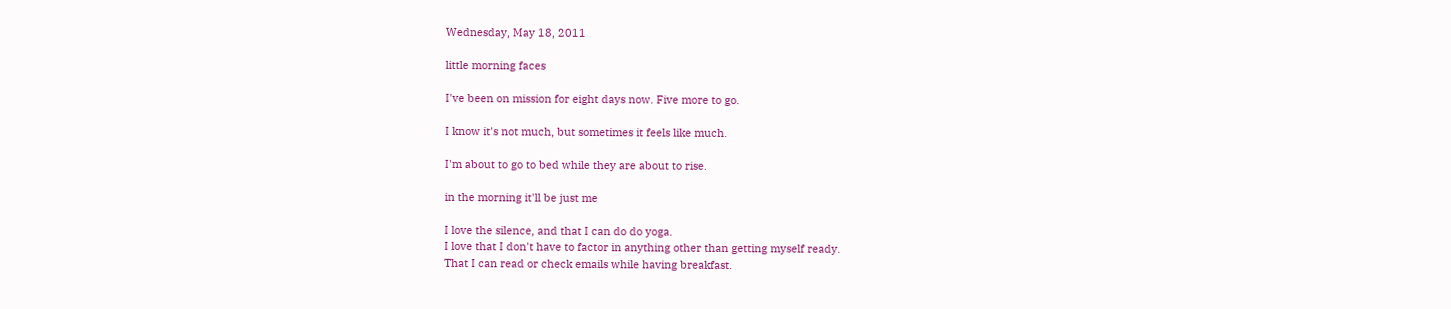Wednesday, May 18, 2011

little morning faces

I've been on mission for eight days now. Five more to go.

I know it's not much, but sometimes it feels like much.

I'm about to go to bed while they are about to rise.

in the morning it'll be just me

I love the silence, and that I can do do yoga.
I love that I don't have to factor in anything other than getting myself ready.
That I can read or check emails while having breakfast.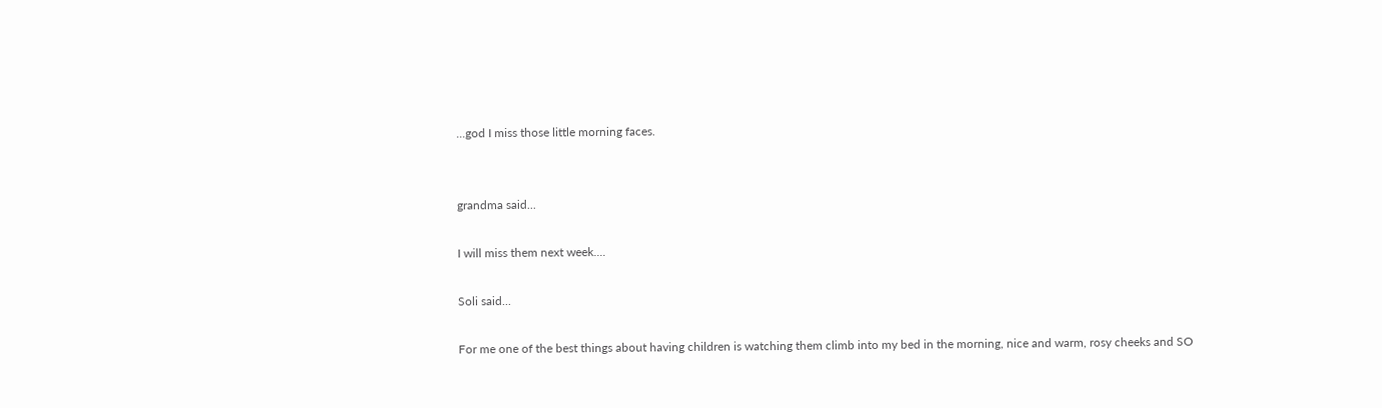...god I miss those little morning faces.


grandma said...

I will miss them next week....

Soli said...

For me one of the best things about having children is watching them climb into my bed in the morning, nice and warm, rosy cheeks and SO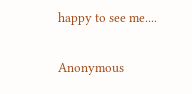happy to see me....

Anonymous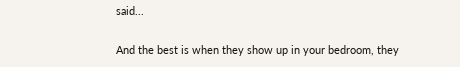said...

And the best is when they show up in your bedroom, they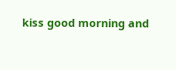kiss good morning and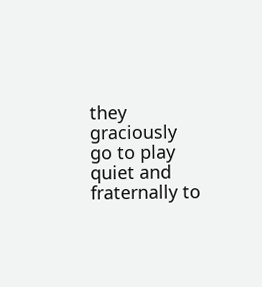they graciously go to play quiet and fraternally to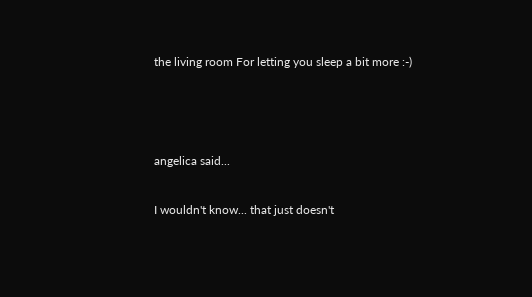the living room For letting you sleep a bit more :-)



angelica said...

I wouldn't know... that just doesn't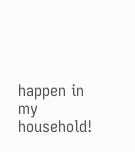happen in my household!